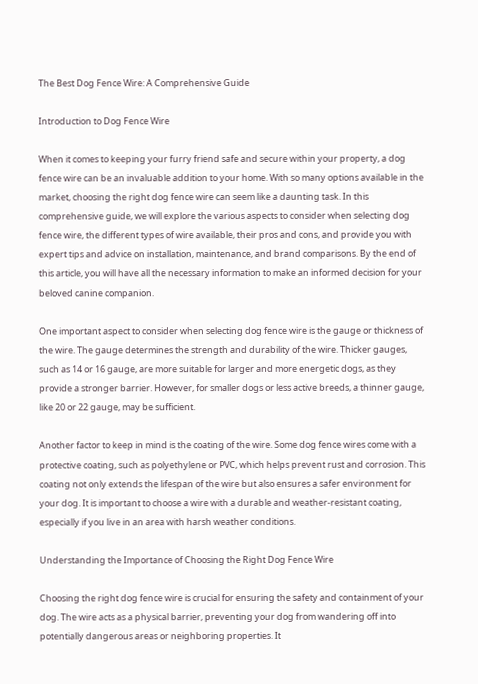The Best Dog Fence Wire: A Comprehensive Guide

Introduction to Dog Fence Wire

When it comes to keeping your furry friend safe and secure within your property, a dog fence wire can be an invaluable addition to your home. With so many options available in the market, choosing the right dog fence wire can seem like a daunting task. In this comprehensive guide, we will explore the various aspects to consider when selecting dog fence wire, the different types of wire available, their pros and cons, and provide you with expert tips and advice on installation, maintenance, and brand comparisons. By the end of this article, you will have all the necessary information to make an informed decision for your beloved canine companion.

One important aspect to consider when selecting dog fence wire is the gauge or thickness of the wire. The gauge determines the strength and durability of the wire. Thicker gauges, such as 14 or 16 gauge, are more suitable for larger and more energetic dogs, as they provide a stronger barrier. However, for smaller dogs or less active breeds, a thinner gauge, like 20 or 22 gauge, may be sufficient.

Another factor to keep in mind is the coating of the wire. Some dog fence wires come with a protective coating, such as polyethylene or PVC, which helps prevent rust and corrosion. This coating not only extends the lifespan of the wire but also ensures a safer environment for your dog. It is important to choose a wire with a durable and weather-resistant coating, especially if you live in an area with harsh weather conditions.

Understanding the Importance of Choosing the Right Dog Fence Wire

Choosing the right dog fence wire is crucial for ensuring the safety and containment of your dog. The wire acts as a physical barrier, preventing your dog from wandering off into potentially dangerous areas or neighboring properties. It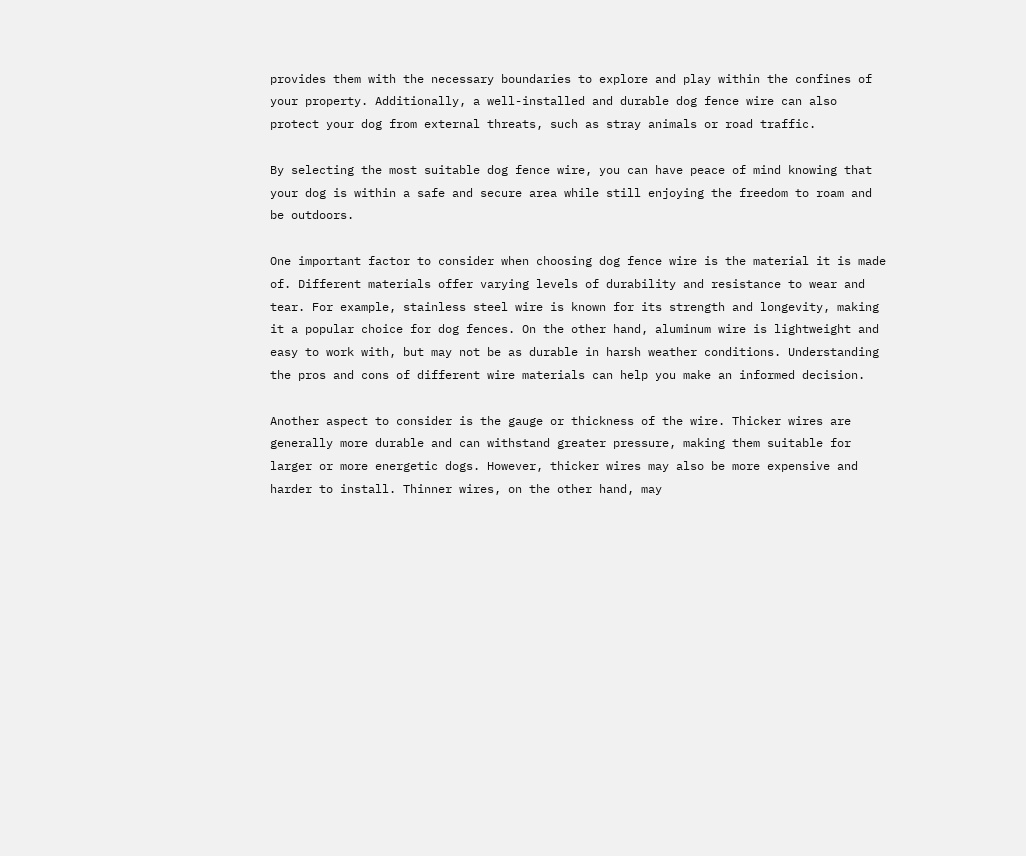provides them with the necessary boundaries to explore and play within the confines of your property. Additionally, a well-installed and durable dog fence wire can also protect your dog from external threats, such as stray animals or road traffic.

By selecting the most suitable dog fence wire, you can have peace of mind knowing that your dog is within a safe and secure area while still enjoying the freedom to roam and be outdoors.

One important factor to consider when choosing dog fence wire is the material it is made of. Different materials offer varying levels of durability and resistance to wear and tear. For example, stainless steel wire is known for its strength and longevity, making it a popular choice for dog fences. On the other hand, aluminum wire is lightweight and easy to work with, but may not be as durable in harsh weather conditions. Understanding the pros and cons of different wire materials can help you make an informed decision.

Another aspect to consider is the gauge or thickness of the wire. Thicker wires are generally more durable and can withstand greater pressure, making them suitable for larger or more energetic dogs. However, thicker wires may also be more expensive and harder to install. Thinner wires, on the other hand, may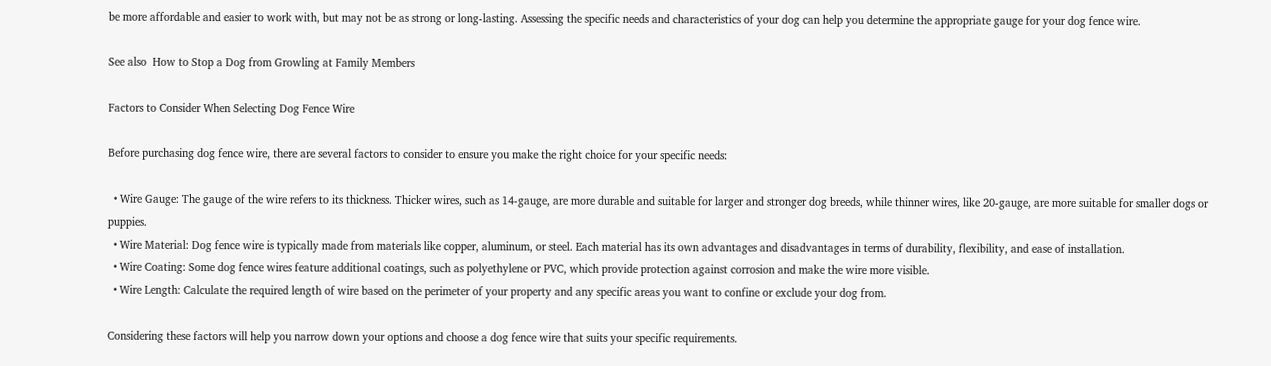be more affordable and easier to work with, but may not be as strong or long-lasting. Assessing the specific needs and characteristics of your dog can help you determine the appropriate gauge for your dog fence wire.

See also  How to Stop a Dog from Growling at Family Members

Factors to Consider When Selecting Dog Fence Wire

Before purchasing dog fence wire, there are several factors to consider to ensure you make the right choice for your specific needs:

  • Wire Gauge: The gauge of the wire refers to its thickness. Thicker wires, such as 14-gauge, are more durable and suitable for larger and stronger dog breeds, while thinner wires, like 20-gauge, are more suitable for smaller dogs or puppies.
  • Wire Material: Dog fence wire is typically made from materials like copper, aluminum, or steel. Each material has its own advantages and disadvantages in terms of durability, flexibility, and ease of installation.
  • Wire Coating: Some dog fence wires feature additional coatings, such as polyethylene or PVC, which provide protection against corrosion and make the wire more visible.
  • Wire Length: Calculate the required length of wire based on the perimeter of your property and any specific areas you want to confine or exclude your dog from.

Considering these factors will help you narrow down your options and choose a dog fence wire that suits your specific requirements.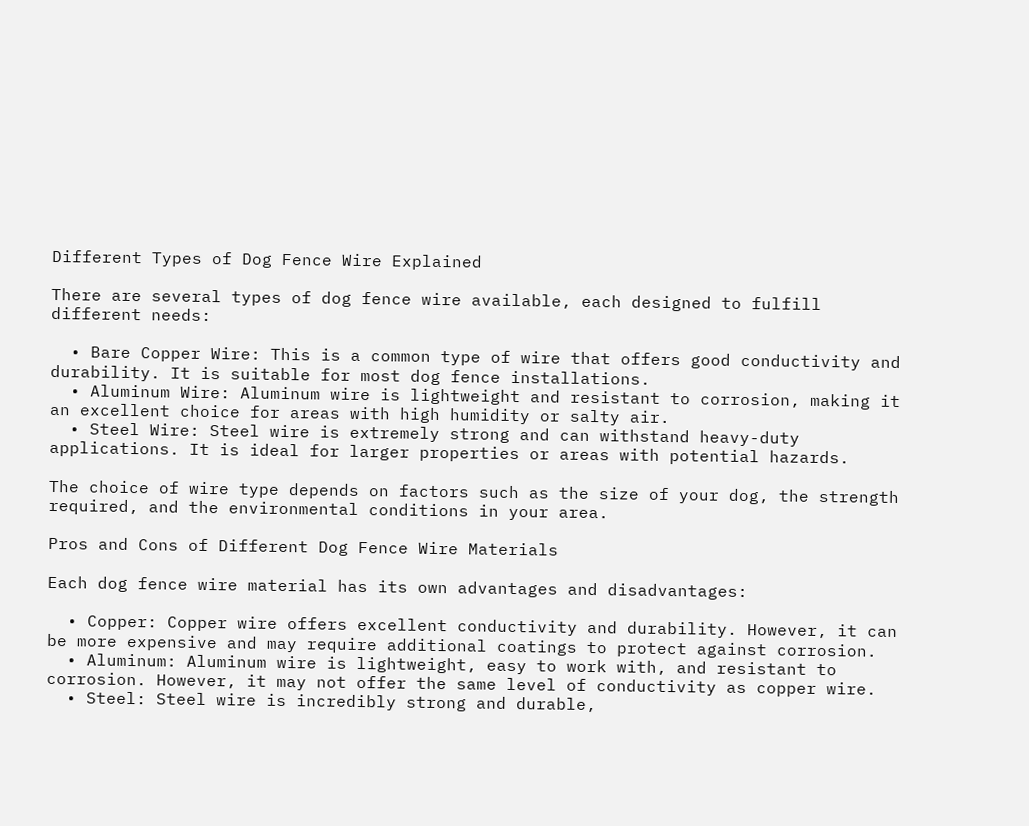Different Types of Dog Fence Wire Explained

There are several types of dog fence wire available, each designed to fulfill different needs:

  • Bare Copper Wire: This is a common type of wire that offers good conductivity and durability. It is suitable for most dog fence installations.
  • Aluminum Wire: Aluminum wire is lightweight and resistant to corrosion, making it an excellent choice for areas with high humidity or salty air.
  • Steel Wire: Steel wire is extremely strong and can withstand heavy-duty applications. It is ideal for larger properties or areas with potential hazards.

The choice of wire type depends on factors such as the size of your dog, the strength required, and the environmental conditions in your area.

Pros and Cons of Different Dog Fence Wire Materials

Each dog fence wire material has its own advantages and disadvantages:

  • Copper: Copper wire offers excellent conductivity and durability. However, it can be more expensive and may require additional coatings to protect against corrosion.
  • Aluminum: Aluminum wire is lightweight, easy to work with, and resistant to corrosion. However, it may not offer the same level of conductivity as copper wire.
  • Steel: Steel wire is incredibly strong and durable,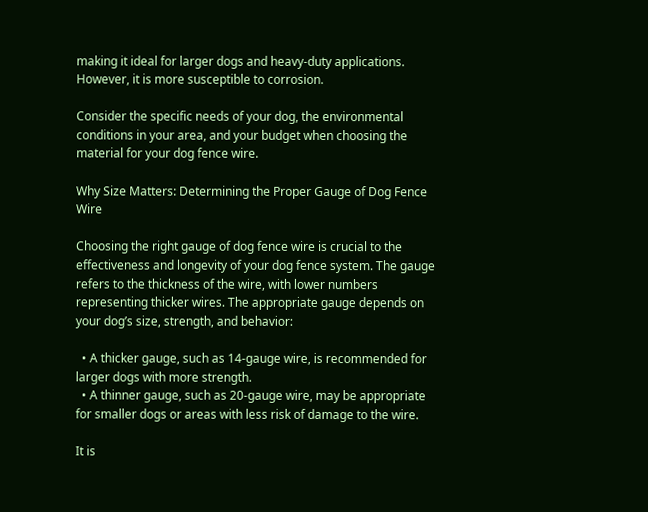making it ideal for larger dogs and heavy-duty applications. However, it is more susceptible to corrosion.

Consider the specific needs of your dog, the environmental conditions in your area, and your budget when choosing the material for your dog fence wire.

Why Size Matters: Determining the Proper Gauge of Dog Fence Wire

Choosing the right gauge of dog fence wire is crucial to the effectiveness and longevity of your dog fence system. The gauge refers to the thickness of the wire, with lower numbers representing thicker wires. The appropriate gauge depends on your dog’s size, strength, and behavior:

  • A thicker gauge, such as 14-gauge wire, is recommended for larger dogs with more strength.
  • A thinner gauge, such as 20-gauge wire, may be appropriate for smaller dogs or areas with less risk of damage to the wire.

It is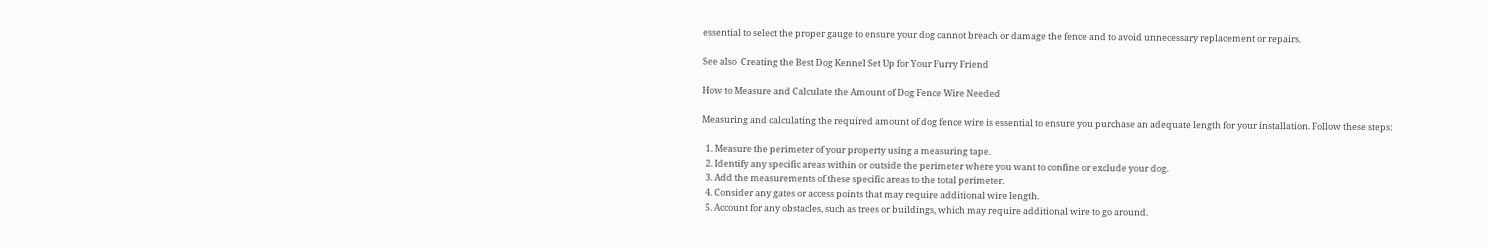essential to select the proper gauge to ensure your dog cannot breach or damage the fence and to avoid unnecessary replacement or repairs.

See also  Creating the Best Dog Kennel Set Up for Your Furry Friend

How to Measure and Calculate the Amount of Dog Fence Wire Needed

Measuring and calculating the required amount of dog fence wire is essential to ensure you purchase an adequate length for your installation. Follow these steps:

  1. Measure the perimeter of your property using a measuring tape.
  2. Identify any specific areas within or outside the perimeter where you want to confine or exclude your dog.
  3. Add the measurements of these specific areas to the total perimeter.
  4. Consider any gates or access points that may require additional wire length.
  5. Account for any obstacles, such as trees or buildings, which may require additional wire to go around.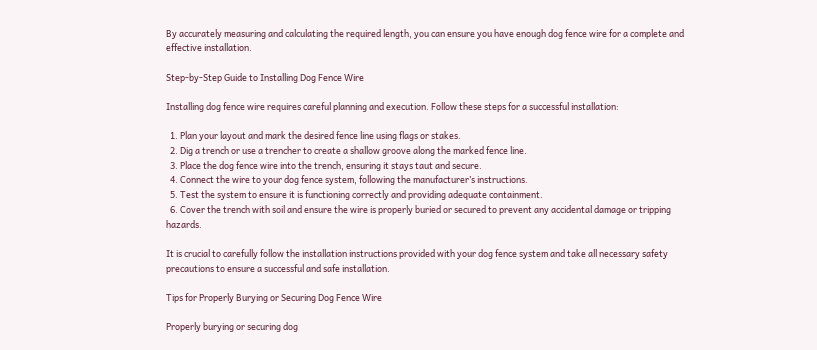By accurately measuring and calculating the required length, you can ensure you have enough dog fence wire for a complete and effective installation.

Step-by-Step Guide to Installing Dog Fence Wire

Installing dog fence wire requires careful planning and execution. Follow these steps for a successful installation:

  1. Plan your layout and mark the desired fence line using flags or stakes.
  2. Dig a trench or use a trencher to create a shallow groove along the marked fence line.
  3. Place the dog fence wire into the trench, ensuring it stays taut and secure.
  4. Connect the wire to your dog fence system, following the manufacturer’s instructions.
  5. Test the system to ensure it is functioning correctly and providing adequate containment.
  6. Cover the trench with soil and ensure the wire is properly buried or secured to prevent any accidental damage or tripping hazards.

It is crucial to carefully follow the installation instructions provided with your dog fence system and take all necessary safety precautions to ensure a successful and safe installation.

Tips for Properly Burying or Securing Dog Fence Wire

Properly burying or securing dog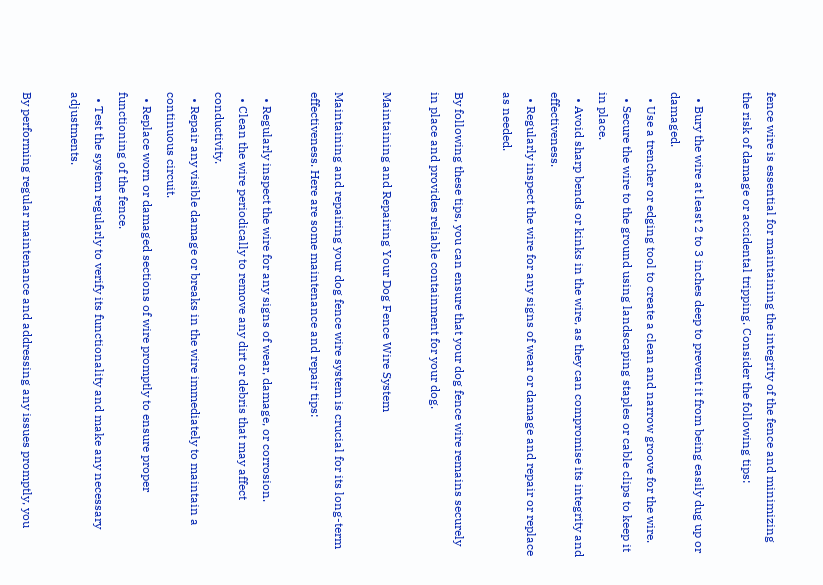fence wire is essential for maintaining the integrity of the fence and minimizing the risk of damage or accidental tripping. Consider the following tips:

  • Bury the wire at least 2 to 3 inches deep to prevent it from being easily dug up or damaged.
  • Use a trencher or edging tool to create a clean and narrow groove for the wire.
  • Secure the wire to the ground using landscaping staples or cable clips to keep it in place.
  • Avoid sharp bends or kinks in the wire, as they can compromise its integrity and effectiveness.
  • Regularly inspect the wire for any signs of wear or damage and repair or replace as needed.

By following these tips, you can ensure that your dog fence wire remains securely in place and provides reliable containment for your dog.

Maintaining and Repairing Your Dog Fence Wire System

Maintaining and repairing your dog fence wire system is crucial for its long-term effectiveness. Here are some maintenance and repair tips:

  • Regularly inspect the wire for any signs of wear, damage, or corrosion.
  • Clean the wire periodically to remove any dirt or debris that may affect conductivity.
  • Repair any visible damage or breaks in the wire immediately to maintain a continuous circuit.
  • Replace worn or damaged sections of wire promptly to ensure proper functioning of the fence.
  • Test the system regularly to verify its functionality and make any necessary adjustments.

By performing regular maintenance and addressing any issues promptly, you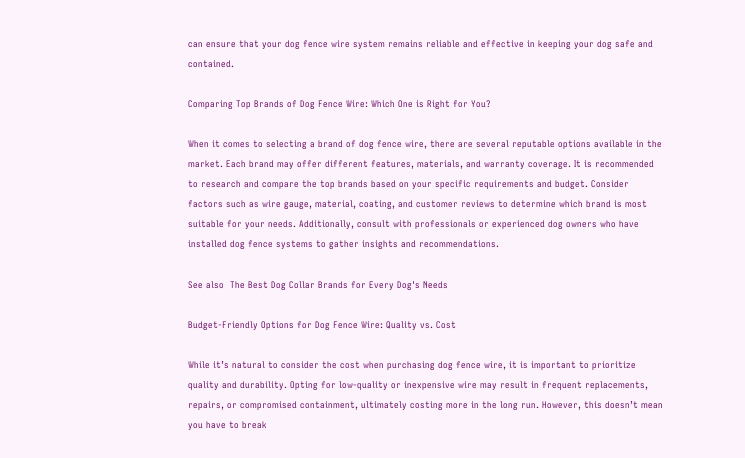can ensure that your dog fence wire system remains reliable and effective in keeping your dog safe and contained.

Comparing Top Brands of Dog Fence Wire: Which One is Right for You?

When it comes to selecting a brand of dog fence wire, there are several reputable options available in the market. Each brand may offer different features, materials, and warranty coverage. It is recommended to research and compare the top brands based on your specific requirements and budget. Consider factors such as wire gauge, material, coating, and customer reviews to determine which brand is most suitable for your needs. Additionally, consult with professionals or experienced dog owners who have installed dog fence systems to gather insights and recommendations.

See also  The Best Dog Collar Brands for Every Dog's Needs

Budget-Friendly Options for Dog Fence Wire: Quality vs. Cost

While it’s natural to consider the cost when purchasing dog fence wire, it is important to prioritize quality and durability. Opting for low-quality or inexpensive wire may result in frequent replacements, repairs, or compromised containment, ultimately costing more in the long run. However, this doesn’t mean you have to break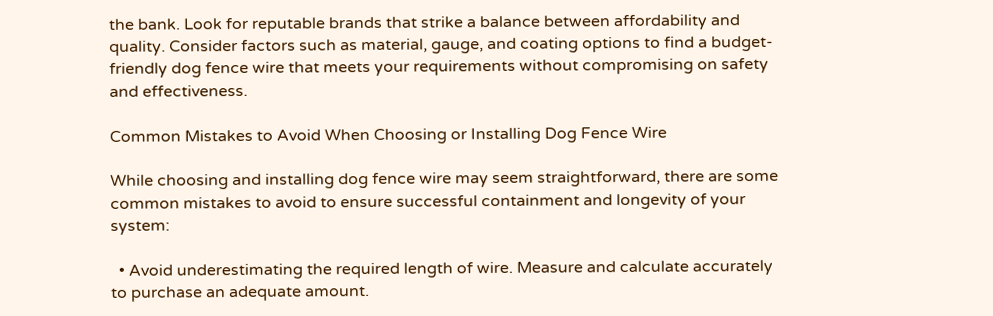the bank. Look for reputable brands that strike a balance between affordability and quality. Consider factors such as material, gauge, and coating options to find a budget-friendly dog fence wire that meets your requirements without compromising on safety and effectiveness.

Common Mistakes to Avoid When Choosing or Installing Dog Fence Wire

While choosing and installing dog fence wire may seem straightforward, there are some common mistakes to avoid to ensure successful containment and longevity of your system:

  • Avoid underestimating the required length of wire. Measure and calculate accurately to purchase an adequate amount.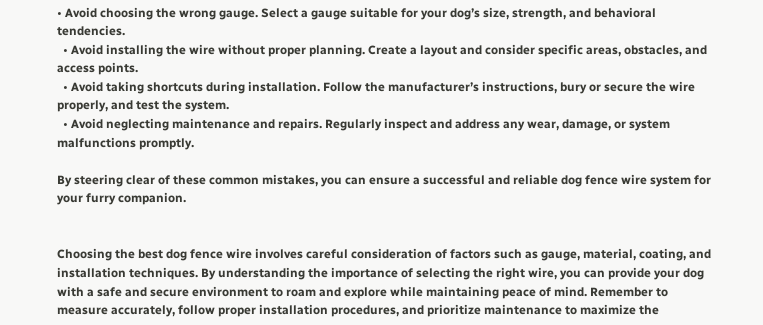• Avoid choosing the wrong gauge. Select a gauge suitable for your dog’s size, strength, and behavioral tendencies.
  • Avoid installing the wire without proper planning. Create a layout and consider specific areas, obstacles, and access points.
  • Avoid taking shortcuts during installation. Follow the manufacturer’s instructions, bury or secure the wire properly, and test the system.
  • Avoid neglecting maintenance and repairs. Regularly inspect and address any wear, damage, or system malfunctions promptly.

By steering clear of these common mistakes, you can ensure a successful and reliable dog fence wire system for your furry companion.


Choosing the best dog fence wire involves careful consideration of factors such as gauge, material, coating, and installation techniques. By understanding the importance of selecting the right wire, you can provide your dog with a safe and secure environment to roam and explore while maintaining peace of mind. Remember to measure accurately, follow proper installation procedures, and prioritize maintenance to maximize the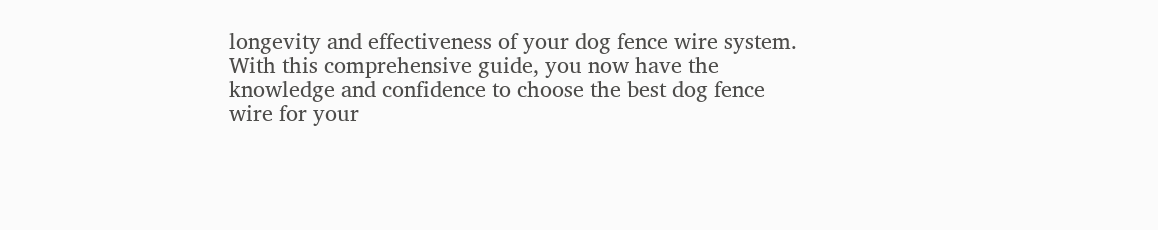longevity and effectiveness of your dog fence wire system. With this comprehensive guide, you now have the knowledge and confidence to choose the best dog fence wire for your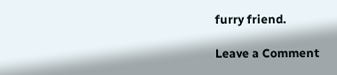furry friend.

Leave a Comment